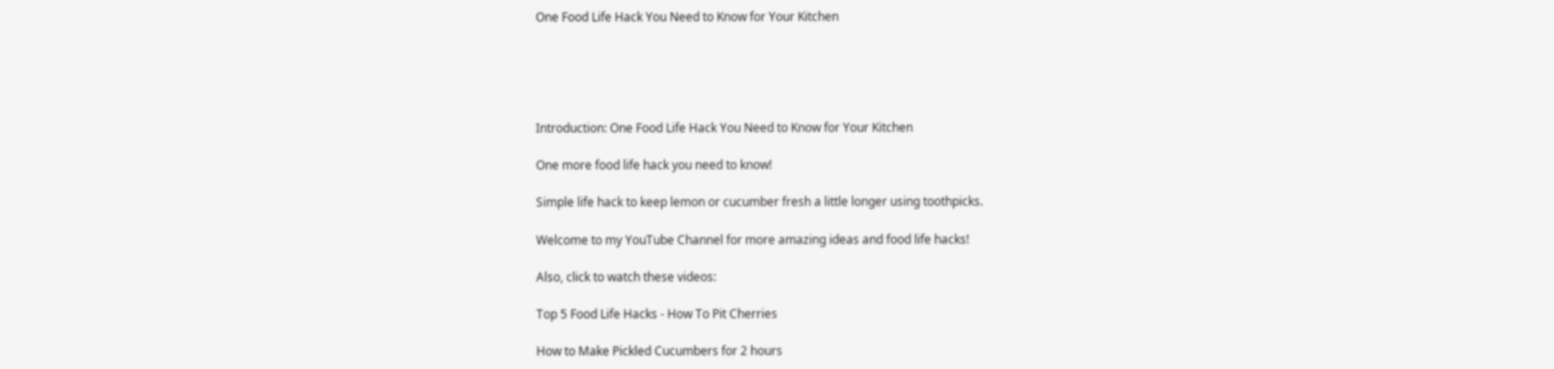One Food Life Hack You Need to Know for Your Kitchen





Introduction: One Food Life Hack You Need to Know for Your Kitchen

One more food life hack you need to know!

Simple life hack to keep lemon or cucumber fresh a little longer using toothpicks.

Welcome to my YouTube Channel for more amazing ideas and food life hacks!

Also, click to watch these videos:

Top 5 Food Life Hacks - How To Pit Cherries

How to Make Pickled Cucumbers for 2 hours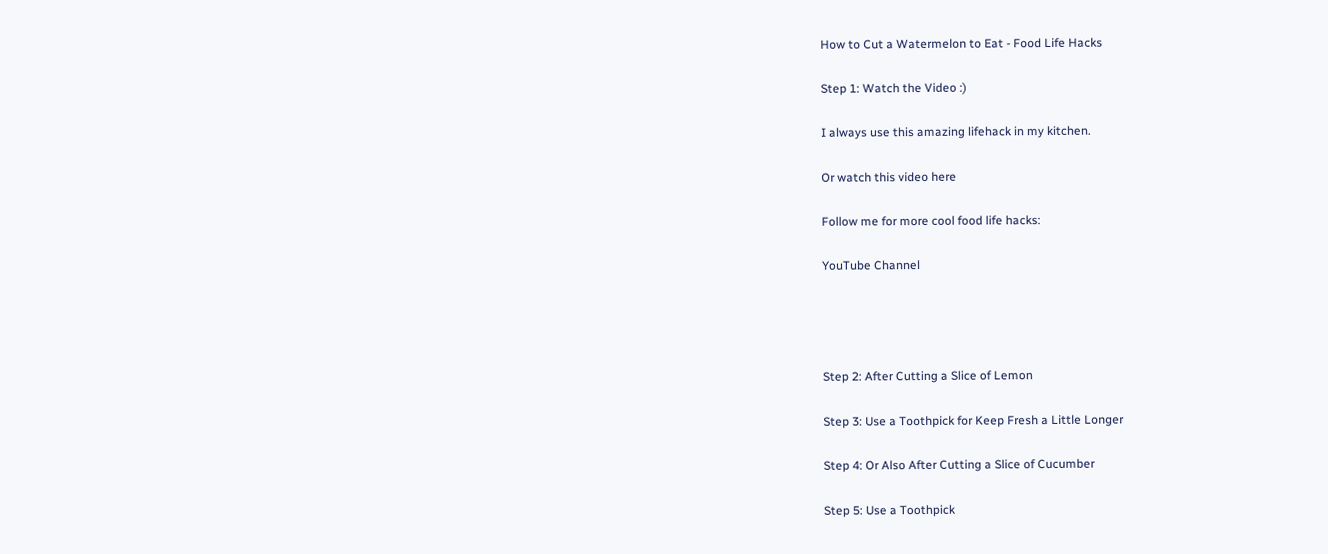How to Cut a Watermelon to Eat - Food Life Hacks

Step 1: Watch the Video :)

I always use this amazing lifehack in my kitchen.

Or watch this video here

Follow me for more cool food life hacks:

YouTube Channel




Step 2: After Cutting a Slice of Lemon

Step 3: Use a Toothpick for Keep Fresh a Little Longer

Step 4: Or Also After Cutting a Slice of Cucumber

Step 5: Use a Toothpick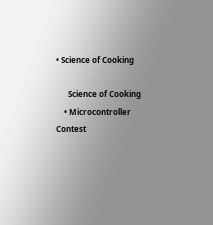• Science of Cooking

      Science of Cooking
    • Microcontroller Contest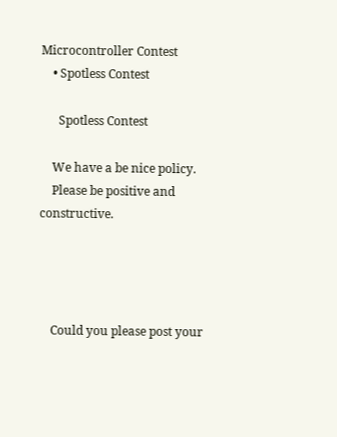Microcontroller Contest
    • Spotless Contest

      Spotless Contest

    We have a be nice policy.
    Please be positive and constructive.




    Could you please post your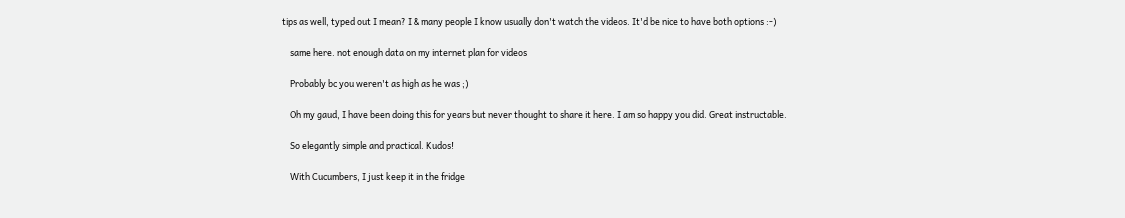tips as well, typed out I mean? I & many people I know usually don't watch the videos. It'd be nice to have both options :-)

    same here. not enough data on my internet plan for videos

    Probably bc you weren't as high as he was ;)

    Oh my gaud, I have been doing this for years but never thought to share it here. I am so happy you did. Great instructable.

    So elegantly simple and practical. Kudos!

    With Cucumbers, I just keep it in the fridge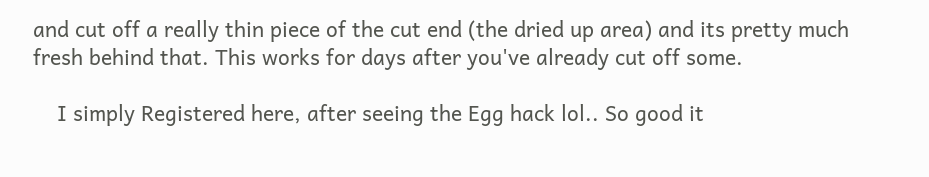and cut off a really thin piece of the cut end (the dried up area) and its pretty much fresh behind that. This works for days after you've already cut off some.

    I simply Registered here, after seeing the Egg hack lol.. So good it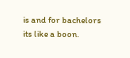is and for bachelors its like a boon.